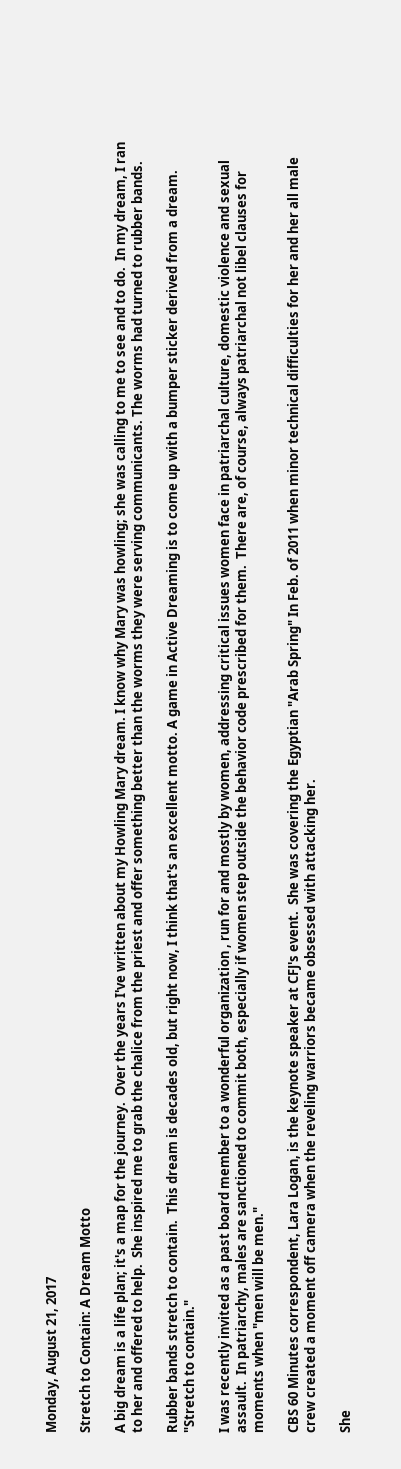Monday, August 21, 2017

Stretch to Contain: A Dream Motto

A big dream is a life plan; it's a map for the journey.  Over the years I've written about my Howling Mary dream. I know why Mary was howling; she was calling to me to see and to do.  In my dream, I ran to her and offered to help.  She inspired me to grab the chalice from the priest and offer something better than the worms they were serving communicants. The worms had turned to rubber bands.

Rubber bands stretch to contain.  This dream is decades old, but right now, I think that's an excellent motto. A game in Active Dreaming is to come up with a bumper sticker derived from a dream.  "Stretch to contain."

I was recently invited as a past board member to a wonderful organization , run for and mostly by women, addressing critical issues women face in patriarchal culture, domestic violence and sexual assault.  In patriarchy, males are sanctioned to commit both, especially if women step outside the behavior code prescribed for them.  There are, of course, always patriarchal not libel clauses for  moments when "men will be men."

CBS 60 Minutes correspondent, Lara Logan, is the keynote speaker at CFJ's event.  She was covering the Egyptian "Arab Spring" In Feb. of 2011 when minor technical difficulties for her and her all male crew created a moment off camera when the reveling warriors became obsessed with attacking her.

She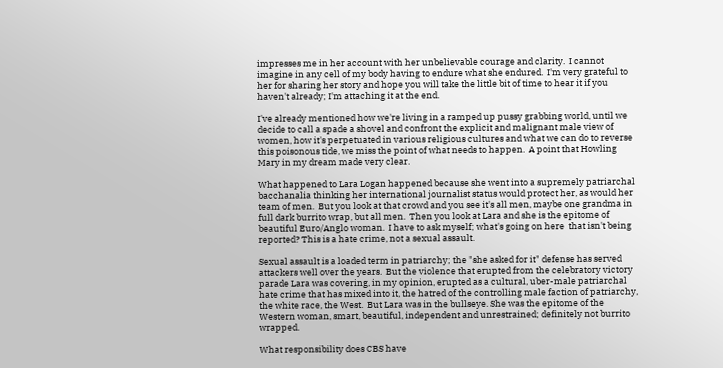impresses me in her account with her unbelievable courage and clarity.  I cannot imagine in any cell of my body having to endure what she endured.  I'm very grateful to her for sharing her story and hope you will take the little bit of time to hear it if you haven't already; I'm attaching it at the end.

I've already mentioned how we're living in a ramped up pussy grabbing world, until we decide to call a spade a shovel and confront the explicit and malignant male view of women, how it's perpetuated in various religious cultures and what we can do to reverse this poisonous tide, we miss the point of what needs to happen.  A point that Howling Mary in my dream made very clear.

What happened to Lara Logan happened because she went into a supremely patriarchal bacchanalia thinking her international journalist status would protect her, as would her team of men.  But you look at that crowd and you see it's all men, maybe one grandma in full dark burrito wrap, but all men.  Then you look at Lara and she is the epitome of beautiful Euro/Anglo woman.  I have to ask myself; what's going on here  that isn't being reported? This is a hate crime, not a sexual assault.

Sexual assault is a loaded term in patriarchy; the "she asked for it" defense has served attackers well over the years.  But the violence that erupted from the celebratory victory parade Lara was covering, in my opinion, erupted as a cultural, uber-male patriarchal hate crime that has mixed into it, the hatred of the controlling male faction of patriarchy, the white race, the West.  But Lara was in the bullseye. She was the epitome of the Western woman, smart, beautiful, independent and unrestrained; definitely not burrito wrapped.

What responsibility does CBS have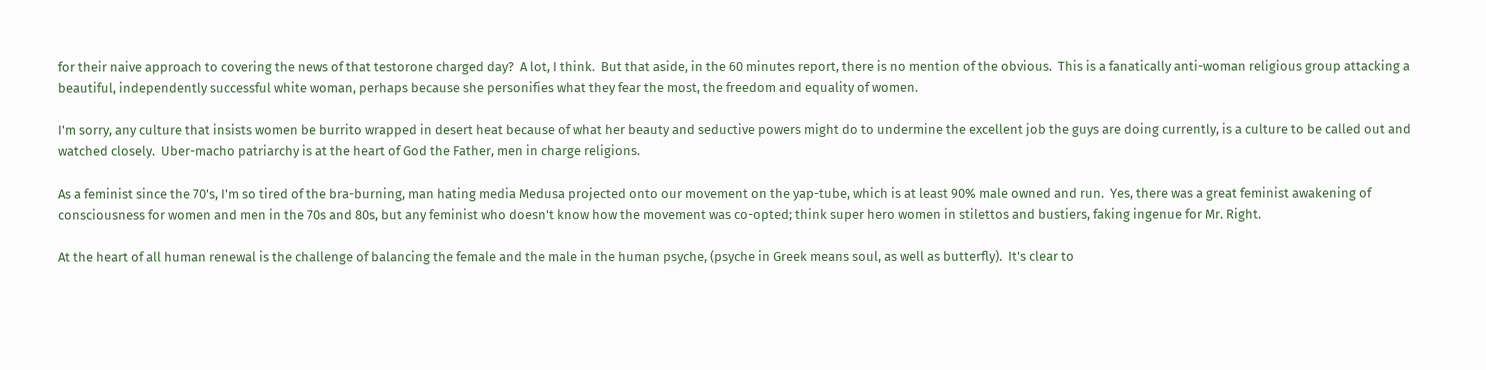for their naive approach to covering the news of that testorone charged day?  A lot, I think.  But that aside, in the 60 minutes report, there is no mention of the obvious.  This is a fanatically anti-woman religious group attacking a beautiful, independently successful white woman, perhaps because she personifies what they fear the most, the freedom and equality of women.

I'm sorry, any culture that insists women be burrito wrapped in desert heat because of what her beauty and seductive powers might do to undermine the excellent job the guys are doing currently, is a culture to be called out and watched closely.  Uber-macho patriarchy is at the heart of God the Father, men in charge religions.

As a feminist since the 70's, I'm so tired of the bra-burning, man hating media Medusa projected onto our movement on the yap-tube, which is at least 90% male owned and run.  Yes, there was a great feminist awakening of consciousness for women and men in the 70s and 80s, but any feminist who doesn't know how the movement was co-opted; think super hero women in stilettos and bustiers, faking ingenue for Mr. Right.

At the heart of all human renewal is the challenge of balancing the female and the male in the human psyche, (psyche in Greek means soul, as well as butterfly).  It's clear to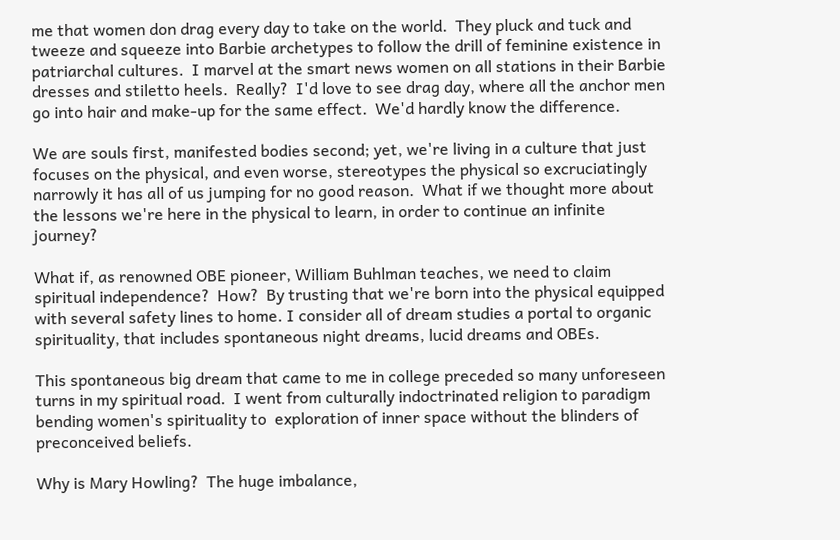me that women don drag every day to take on the world.  They pluck and tuck and tweeze and squeeze into Barbie archetypes to follow the drill of feminine existence in patriarchal cultures.  I marvel at the smart news women on all stations in their Barbie dresses and stiletto heels.  Really?  I'd love to see drag day, where all the anchor men go into hair and make-up for the same effect.  We'd hardly know the difference.

We are souls first, manifested bodies second; yet, we're living in a culture that just focuses on the physical, and even worse, stereotypes the physical so excruciatingly narrowly it has all of us jumping for no good reason.  What if we thought more about the lessons we're here in the physical to learn, in order to continue an infinite journey?

What if, as renowned OBE pioneer, William Buhlman teaches, we need to claim spiritual independence?  How?  By trusting that we're born into the physical equipped with several safety lines to home. I consider all of dream studies a portal to organic spirituality, that includes spontaneous night dreams, lucid dreams and OBEs.

This spontaneous big dream that came to me in college preceded so many unforeseen turns in my spiritual road.  I went from culturally indoctrinated religion to paradigm bending women's spirituality to  exploration of inner space without the blinders of preconceived beliefs.

Why is Mary Howling?  The huge imbalance,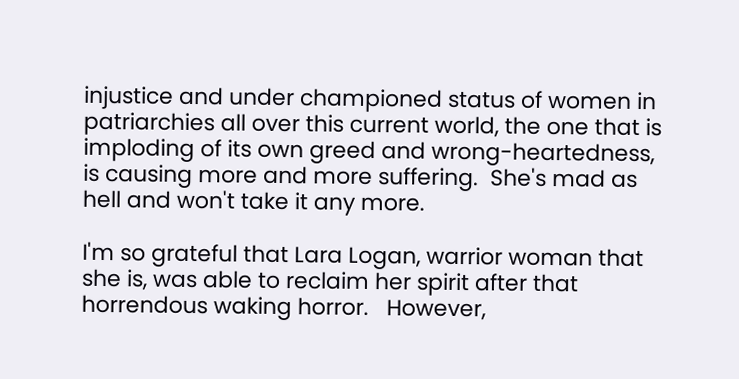injustice and under championed status of women in patriarchies all over this current world, the one that is imploding of its own greed and wrong-heartedness, is causing more and more suffering.  She's mad as hell and won't take it any more.

I'm so grateful that Lara Logan, warrior woman that she is, was able to reclaim her spirit after that horrendous waking horror.   However,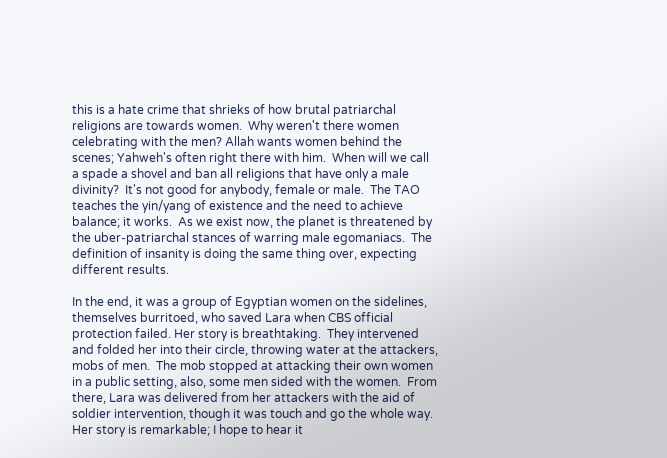this is a hate crime that shrieks of how brutal patriarchal religions are towards women.  Why weren't there women celebrating with the men? Allah wants women behind the scenes; Yahweh's often right there with him.  When will we call a spade a shovel and ban all religions that have only a male divinity?  It's not good for anybody, female or male.  The TAO teaches the yin/yang of existence and the need to achieve balance; it works.  As we exist now, the planet is threatened by the uber-patriarchal stances of warring male egomaniacs.  The definition of insanity is doing the same thing over, expecting different results.

In the end, it was a group of Egyptian women on the sidelines, themselves burritoed, who saved Lara when CBS official protection failed. Her story is breathtaking.  They intervened and folded her into their circle, throwing water at the attackers, mobs of men.  The mob stopped at attacking their own women in a public setting, also, some men sided with the women.  From there, Lara was delivered from her attackers with the aid of soldier intervention, though it was touch and go the whole way.  Her story is remarkable; I hope to hear it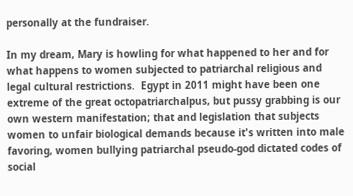personally at the fundraiser.

In my dream, Mary is howling for what happened to her and for what happens to women subjected to patriarchal religious and legal cultural restrictions.  Egypt in 2011 might have been one extreme of the great octopatriarchalpus, but pussy grabbing is our own western manifestation; that and legislation that subjects women to unfair biological demands because it's written into male favoring, women bullying patriarchal pseudo-god dictated codes of social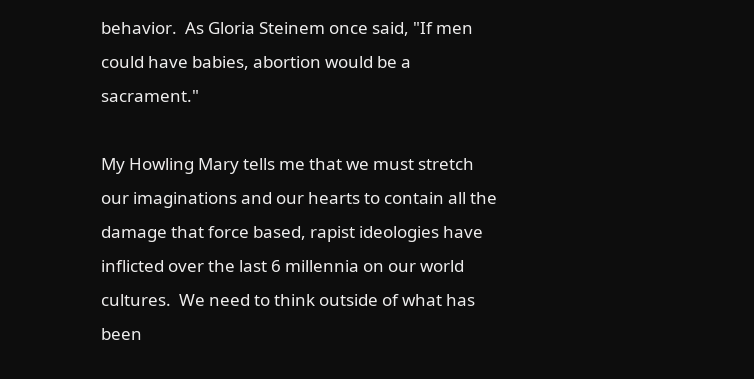behavior.  As Gloria Steinem once said, "If men could have babies, abortion would be a sacrament."

My Howling Mary tells me that we must stretch our imaginations and our hearts to contain all the damage that force based, rapist ideologies have inflicted over the last 6 millennia on our world cultures.  We need to think outside of what has been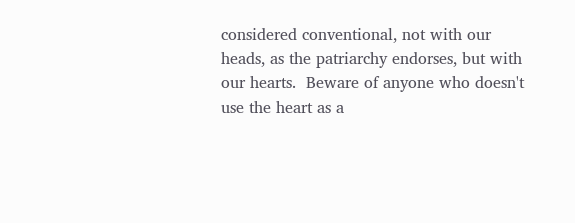considered conventional, not with our heads, as the patriarchy endorses, but with our hearts.  Beware of anyone who doesn't use the heart as a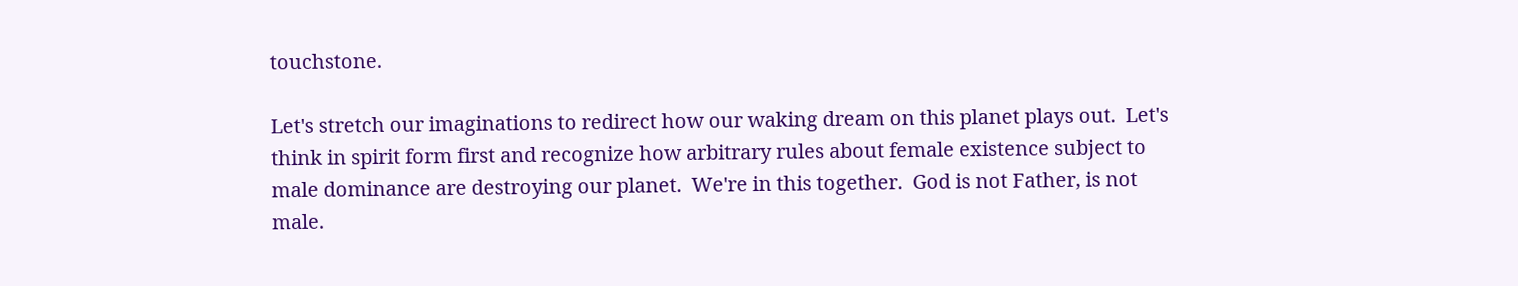touchstone.

Let's stretch our imaginations to redirect how our waking dream on this planet plays out.  Let's think in spirit form first and recognize how arbitrary rules about female existence subject to male dominance are destroying our planet.  We're in this together.  God is not Father, is not male.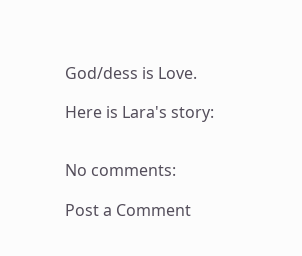God/dess is Love.

Here is Lara's story:


No comments:

Post a Comment